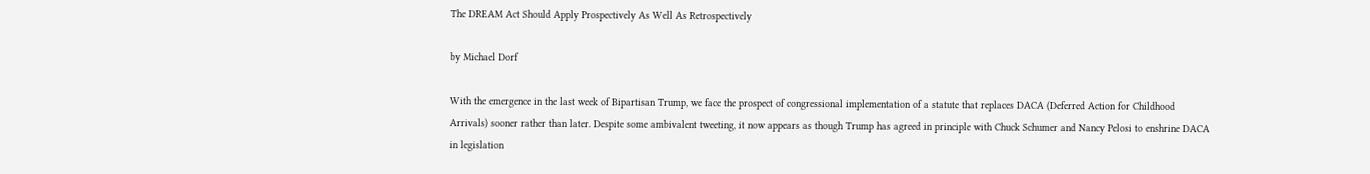The DREAM Act Should Apply Prospectively As Well As Retrospectively

by Michael Dorf

With the emergence in the last week of Bipartisan Trump, we face the prospect of congressional implementation of a statute that replaces DACA (Deferred Action for Childhood Arrivals) sooner rather than later. Despite some ambivalent tweeting, it now appears as though Trump has agreed in principle with Chuck Schumer and Nancy Pelosi to enshrine DACA in legislation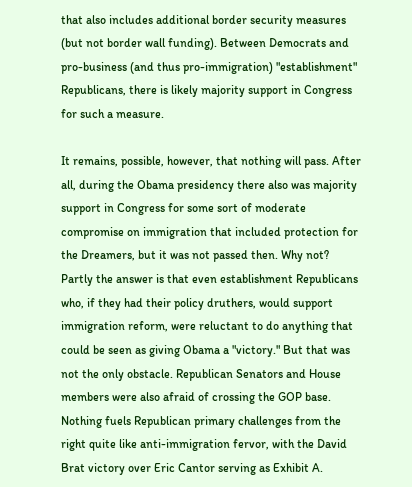that also includes additional border security measures (but not border wall funding). Between Democrats and pro-business (and thus pro-immigration) "establishment" Republicans, there is likely majority support in Congress for such a measure.

It remains, possible, however, that nothing will pass. After all, during the Obama presidency there also was majority support in Congress for some sort of moderate compromise on immigration that included protection for the Dreamers, but it was not passed then. Why not? Partly the answer is that even establishment Republicans who, if they had their policy druthers, would support immigration reform, were reluctant to do anything that could be seen as giving Obama a "victory." But that was not the only obstacle. Republican Senators and House members were also afraid of crossing the GOP base. Nothing fuels Republican primary challenges from the right quite like anti-immigration fervor, with the David Brat victory over Eric Cantor serving as Exhibit A.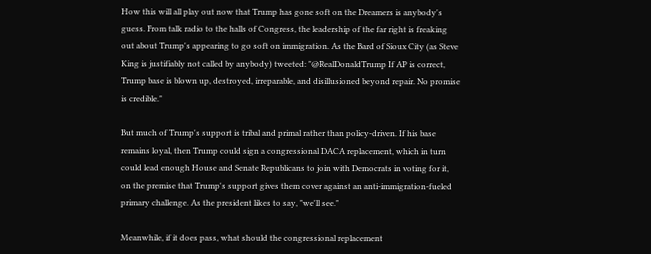How this will all play out now that Trump has gone soft on the Dreamers is anybody's guess. From talk radio to the halls of Congress, the leadership of the far right is freaking out about Trump's appearing to go soft on immigration. As the Bard of Sioux City (as Steve King is justifiably not called by anybody) tweeted: "@RealDonaldTrump If AP is correct, Trump base is blown up, destroyed, irreparable, and disillusioned beyond repair. No promise is credible."

But much of Trump's support is tribal and primal rather than policy-driven. If his base remains loyal, then Trump could sign a congressional DACA replacement, which in turn could lead enough House and Senate Republicans to join with Democrats in voting for it, on the premise that Trump's support gives them cover against an anti-immigration-fueled primary challenge. As the president likes to say, "we'll see."

Meanwhile, if it does pass, what should the congressional replacement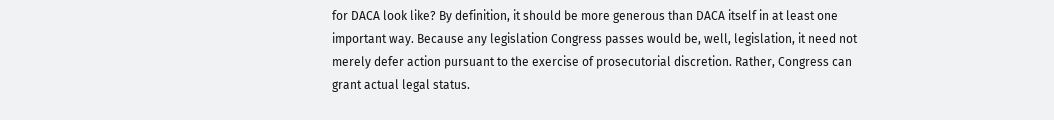for DACA look like? By definition, it should be more generous than DACA itself in at least one important way. Because any legislation Congress passes would be, well, legislation, it need not merely defer action pursuant to the exercise of prosecutorial discretion. Rather, Congress can grant actual legal status.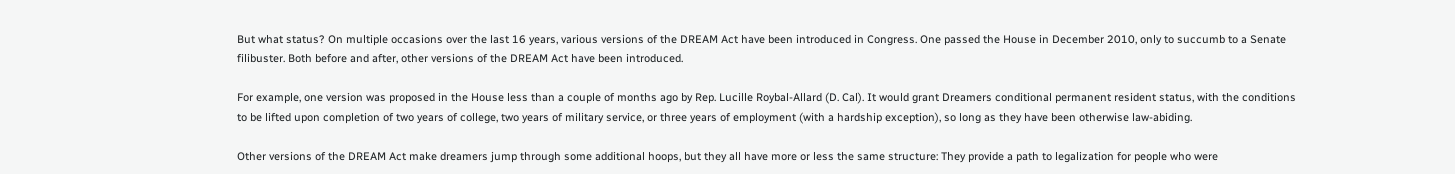But what status? On multiple occasions over the last 16 years, various versions of the DREAM Act have been introduced in Congress. One passed the House in December 2010, only to succumb to a Senate filibuster. Both before and after, other versions of the DREAM Act have been introduced.

For example, one version was proposed in the House less than a couple of months ago by Rep. Lucille Roybal-Allard (D. Cal). It would grant Dreamers conditional permanent resident status, with the conditions to be lifted upon completion of two years of college, two years of military service, or three years of employment (with a hardship exception), so long as they have been otherwise law-abiding.

Other versions of the DREAM Act make dreamers jump through some additional hoops, but they all have more or less the same structure: They provide a path to legalization for people who were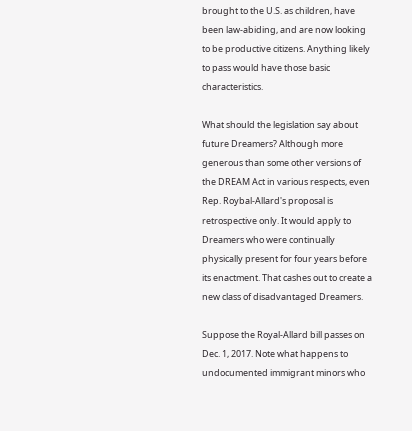brought to the U.S. as children, have been law-abiding, and are now looking to be productive citizens. Anything likely to pass would have those basic characteristics.

What should the legislation say about future Dreamers? Although more generous than some other versions of the DREAM Act in various respects, even Rep. Roybal-Allard's proposal is retrospective only. It would apply to Dreamers who were continually physically present for four years before its enactment. That cashes out to create a new class of disadvantaged Dreamers.

Suppose the Royal-Allard bill passes on Dec. 1, 2017. Note what happens to undocumented immigrant minors who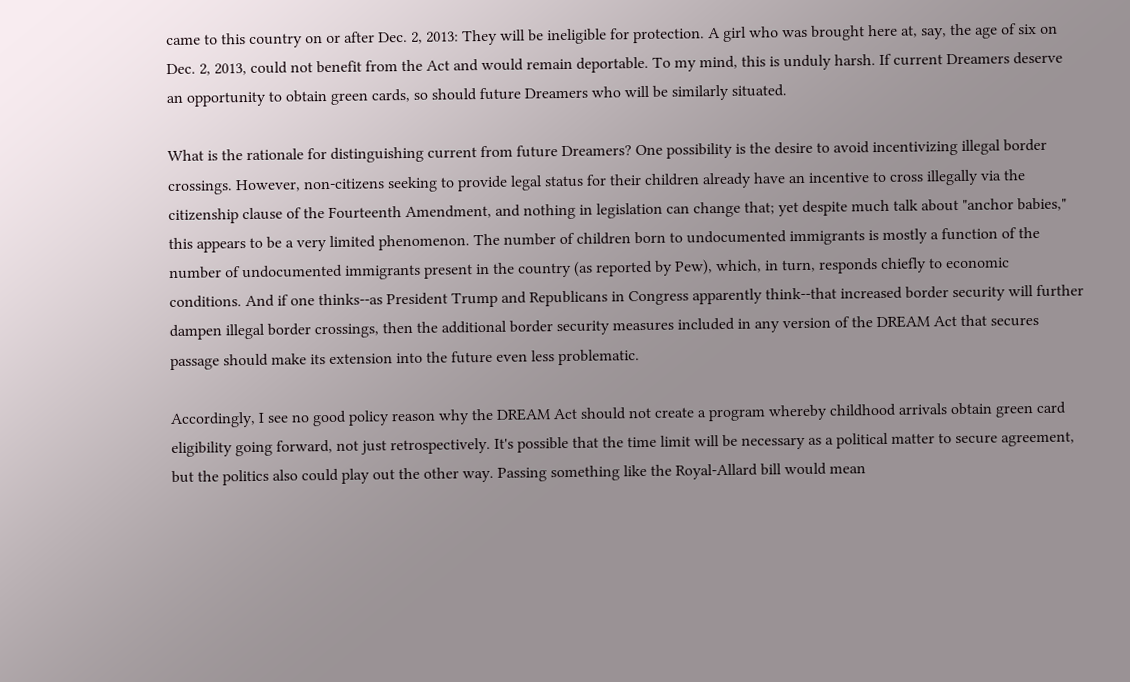came to this country on or after Dec. 2, 2013: They will be ineligible for protection. A girl who was brought here at, say, the age of six on Dec. 2, 2013, could not benefit from the Act and would remain deportable. To my mind, this is unduly harsh. If current Dreamers deserve an opportunity to obtain green cards, so should future Dreamers who will be similarly situated.

What is the rationale for distinguishing current from future Dreamers? One possibility is the desire to avoid incentivizing illegal border crossings. However, non-citizens seeking to provide legal status for their children already have an incentive to cross illegally via the citizenship clause of the Fourteenth Amendment, and nothing in legislation can change that; yet despite much talk about "anchor babies," this appears to be a very limited phenomenon. The number of children born to undocumented immigrants is mostly a function of the number of undocumented immigrants present in the country (as reported by Pew), which, in turn, responds chiefly to economic conditions. And if one thinks--as President Trump and Republicans in Congress apparently think--that increased border security will further dampen illegal border crossings, then the additional border security measures included in any version of the DREAM Act that secures passage should make its extension into the future even less problematic.

Accordingly, I see no good policy reason why the DREAM Act should not create a program whereby childhood arrivals obtain green card eligibility going forward, not just retrospectively. It's possible that the time limit will be necessary as a political matter to secure agreement, but the politics also could play out the other way. Passing something like the Royal-Allard bill would mean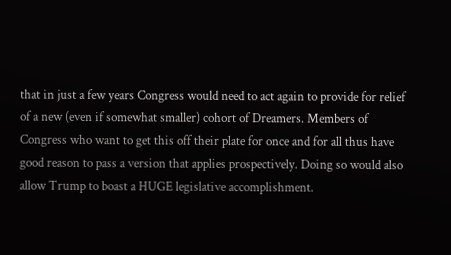that in just a few years Congress would need to act again to provide for relief of a new (even if somewhat smaller) cohort of Dreamers. Members of Congress who want to get this off their plate for once and for all thus have good reason to pass a version that applies prospectively. Doing so would also allow Trump to boast a HUGE legislative accomplishment.